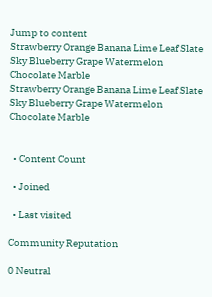Jump to content
Strawberry Orange Banana Lime Leaf Slate Sky Blueberry Grape Watermelon Chocolate Marble
Strawberry Orange Banana Lime Leaf Slate Sky Blueberry Grape Watermelon Chocolate Marble


  • Content Count

  • Joined

  • Last visited

Community Reputation

0 Neutral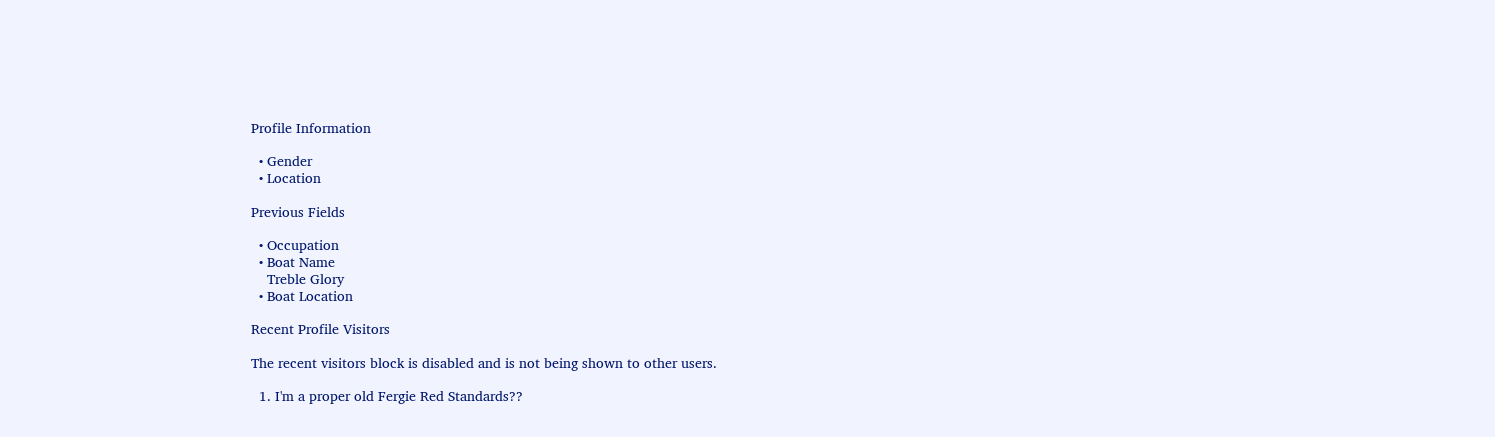Profile Information

  • Gender
  • Location

Previous Fields

  • Occupation
  • Boat Name
    Treble Glory
  • Boat Location

Recent Profile Visitors

The recent visitors block is disabled and is not being shown to other users.

  1. I'm a proper old Fergie Red Standards??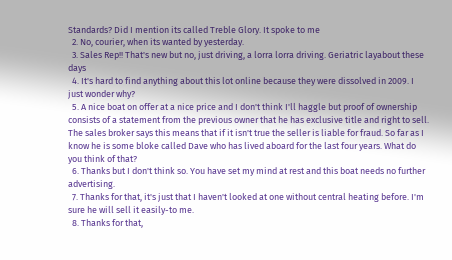Standards? Did I mention its called Treble Glory. It spoke to me
  2. No, courier, when its wanted by yesterday.
  3. Sales Rep!! That's new but no, just driving, a lorra lorra driving. Geriatric layabout these days
  4. It's hard to find anything about this lot online because they were dissolved in 2009. I just wonder why?
  5. A nice boat on offer at a nice price and I don't think I'll haggle but proof of ownership consists of a statement from the previous owner that he has exclusive title and right to sell. The sales broker says this means that if it isn't true the seller is liable for fraud. So far as I know he is some bloke called Dave who has lived aboard for the last four years. What do you think of that?
  6. Thanks but I don't think so. You have set my mind at rest and this boat needs no further advertising.
  7. Thanks for that, it's just that I haven't looked at one without central heating before. I'm sure he will sell it easily-to me.
  8. Thanks for that,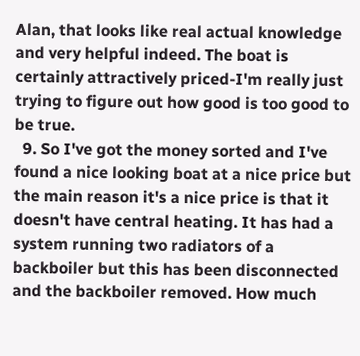Alan, that looks like real actual knowledge and very helpful indeed. The boat is certainly attractively priced-I'm really just trying to figure out how good is too good to be true.
  9. So I've got the money sorted and I've found a nice looking boat at a nice price but the main reason it's a nice price is that it doesn't have central heating. It has had a system running two radiators of a backboiler but this has been disconnected and the backboiler removed. How much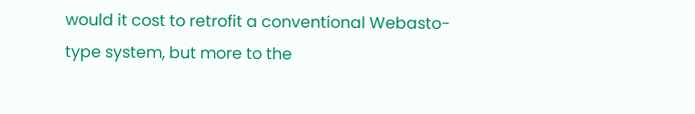would it cost to retrofit a conventional Webasto-type system, but more to the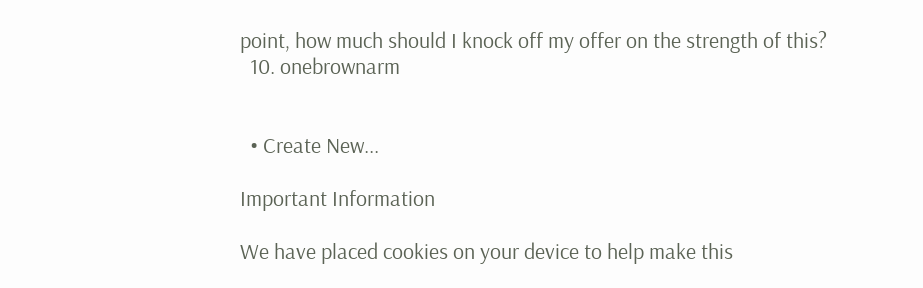point, how much should I knock off my offer on the strength of this?
  10. onebrownarm


  • Create New...

Important Information

We have placed cookies on your device to help make this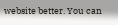website better. You can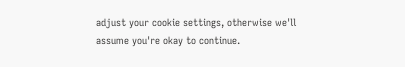adjust your cookie settings, otherwise we'll assume you're okay to continue.